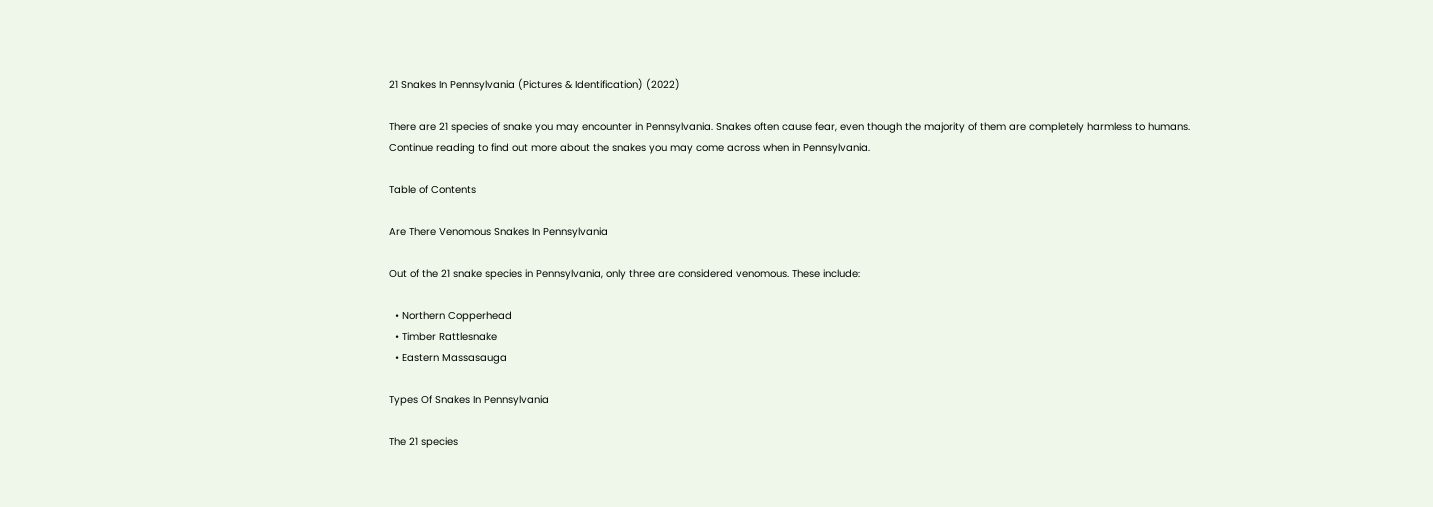21 Snakes In Pennsylvania (Pictures & Identification) (2022)

There are 21 species of snake you may encounter in Pennsylvania. Snakes often cause fear, even though the majority of them are completely harmless to humans. Continue reading to find out more about the snakes you may come across when in Pennsylvania.

Table of Contents

Are There Venomous Snakes In Pennsylvania

Out of the 21 snake species in Pennsylvania, only three are considered venomous. These include:

  • Northern Copperhead
  • Timber Rattlesnake
  • Eastern Massasauga

Types Of Snakes In Pennsylvania

The 21 species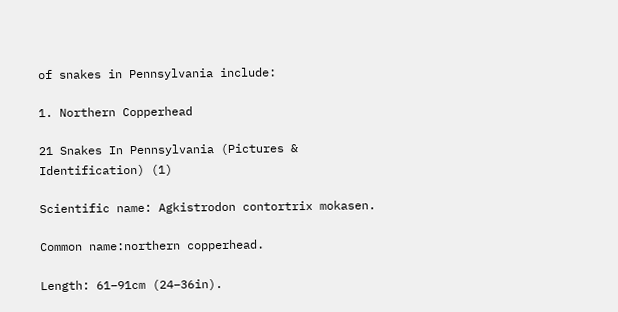of snakes in Pennsylvania include:

1. Northern Copperhead

21 Snakes In Pennsylvania (Pictures & Identification) (1)

Scientific name: Agkistrodon contortrix mokasen.

Common name:northern copperhead.

Length: 61–91cm (24–36in).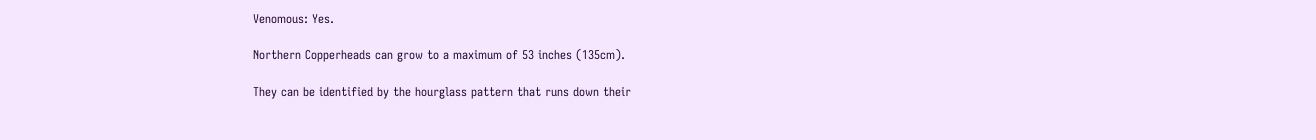Venomous: Yes.

Northern Copperheads can grow to a maximum of 53 inches (135cm).

They can be identified by the hourglass pattern that runs down their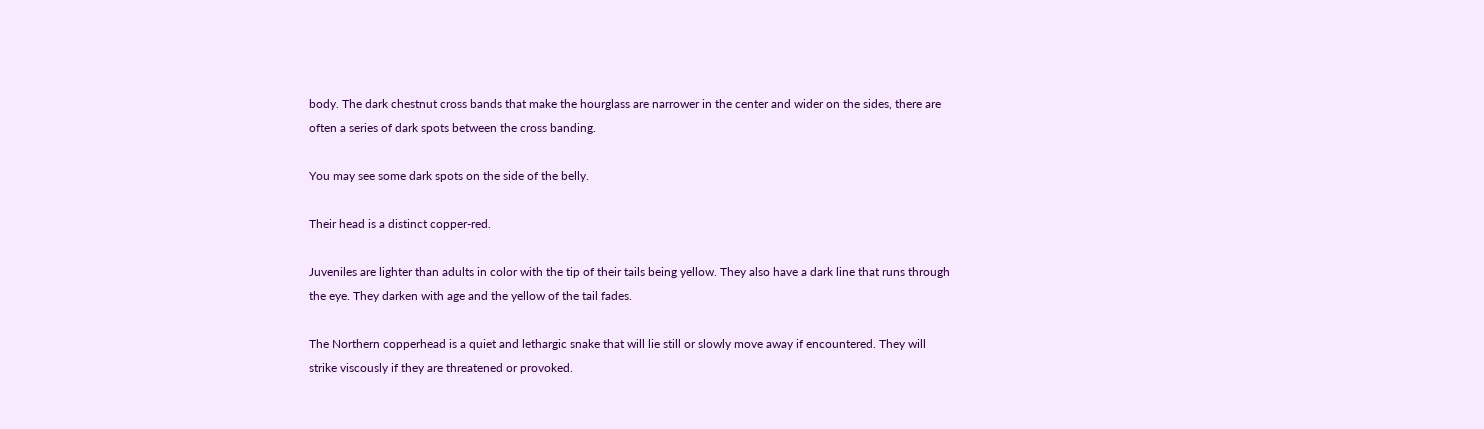body. The dark chestnut cross bands that make the hourglass are narrower in the center and wider on the sides, there are often a series of dark spots between the cross banding.

You may see some dark spots on the side of the belly.

Their head is a distinct copper-red.

Juveniles are lighter than adults in color with the tip of their tails being yellow. They also have a dark line that runs through the eye. They darken with age and the yellow of the tail fades.

The Northern copperhead is a quiet and lethargic snake that will lie still or slowly move away if encountered. They will strike viscously if they are threatened or provoked.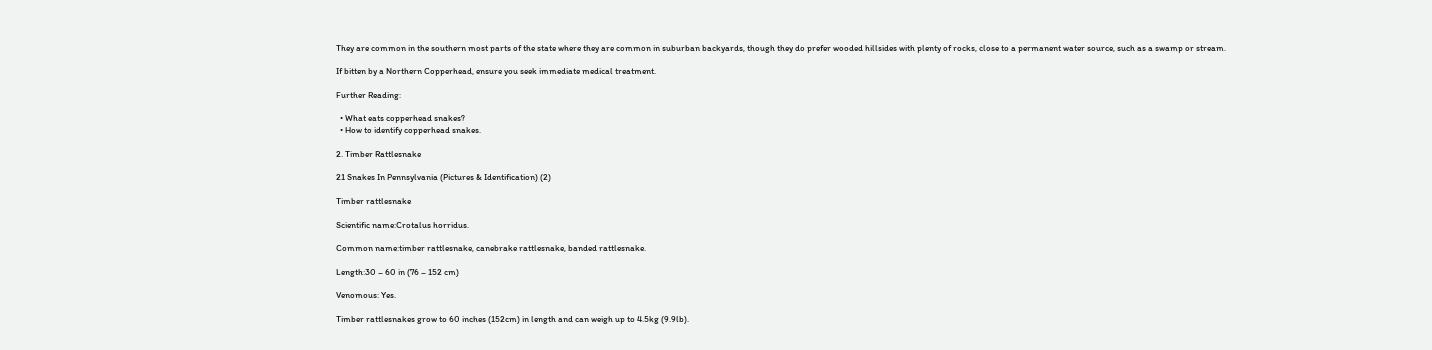They are common in the southern most parts of the state where they are common in suburban backyards, though they do prefer wooded hillsides with plenty of rocks, close to a permanent water source, such as a swamp or stream.

If bitten by a Northern Copperhead, ensure you seek immediate medical treatment.

Further Reading:

  • What eats copperhead snakes?
  • How to identify copperhead snakes.

2. Timber Rattlesnake

21 Snakes In Pennsylvania (Pictures & Identification) (2)

Timber rattlesnake

Scientific name:Crotalus horridus.

Common name:timber rattlesnake, canebrake rattlesnake, banded rattlesnake.

Length:30 – 60 in (76 – 152 cm)

Venomous: Yes.

Timber rattlesnakes grow to 60 inches (152cm) in length and can weigh up to 4.5kg (9.9lb).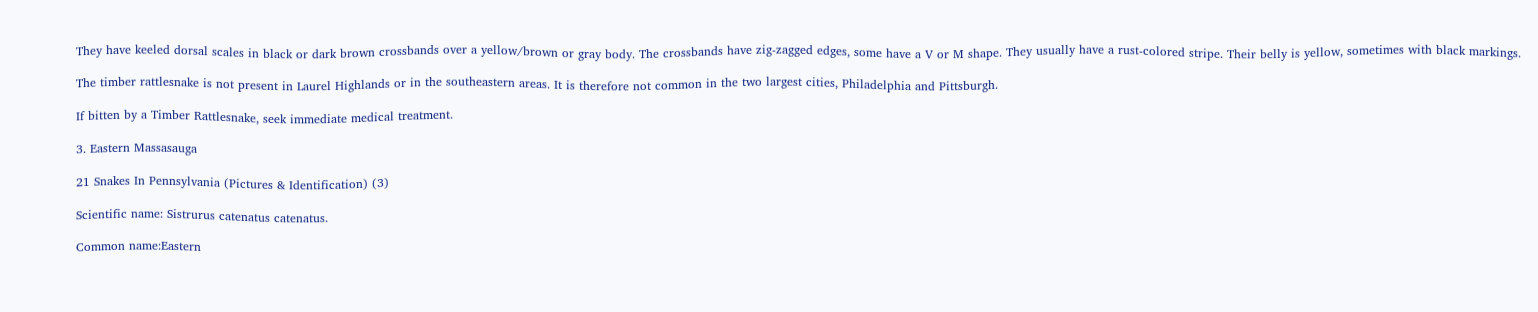They have keeled dorsal scales in black or dark brown crossbands over a yellow/brown or gray body. The crossbands have zig-zagged edges, some have a V or M shape. They usually have a rust-colored stripe. Their belly is yellow, sometimes with black markings.

The timber rattlesnake is not present in Laurel Highlands or in the southeastern areas. It is therefore not common in the two largest cities, Philadelphia and Pittsburgh.

If bitten by a Timber Rattlesnake, seek immediate medical treatment.

3. Eastern Massasauga

21 Snakes In Pennsylvania (Pictures & Identification) (3)

Scientific name: Sistrurus catenatus catenatus.

Common name:Eastern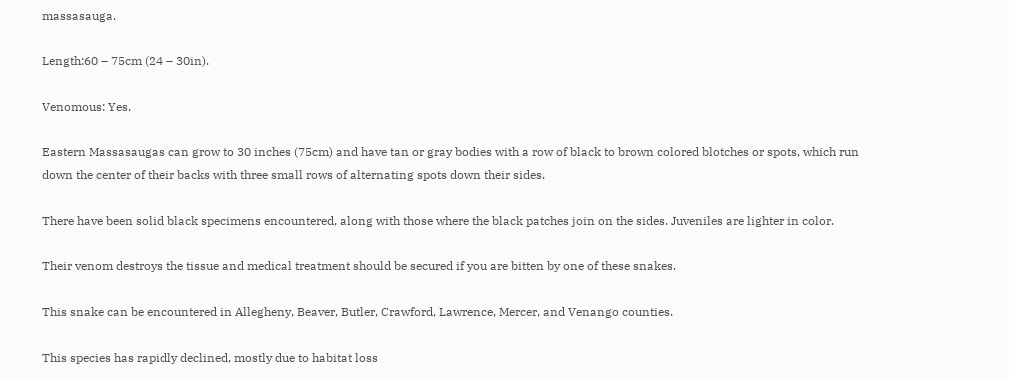massasauga.

Length:60 – 75cm (24 – 30in).

Venomous: Yes.

Eastern Massasaugas can grow to 30 inches (75cm) and have tan or gray bodies with a row of black to brown colored blotches or spots, which run down the center of their backs with three small rows of alternating spots down their sides.

There have been solid black specimens encountered, along with those where the black patches join on the sides. Juveniles are lighter in color.

Their venom destroys the tissue and medical treatment should be secured if you are bitten by one of these snakes.

This snake can be encountered in Allegheny, Beaver, Butler, Crawford, Lawrence, Mercer, and Venango counties.

This species has rapidly declined, mostly due to habitat loss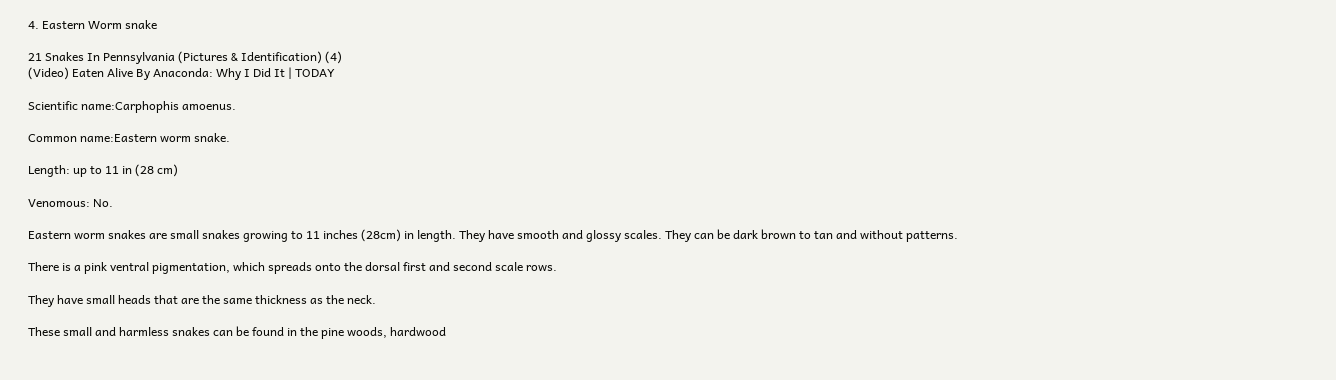4. Eastern Worm snake

21 Snakes In Pennsylvania (Pictures & Identification) (4)
(Video) Eaten Alive By Anaconda: Why I Did It | TODAY

Scientific name:Carphophis amoenus.

Common name:Eastern worm snake.

Length: up to 11 in (28 cm)

Venomous: No.

Eastern worm snakes are small snakes growing to 11 inches (28cm) in length. They have smooth and glossy scales. They can be dark brown to tan and without patterns.

There is a pink ventral pigmentation, which spreads onto the dorsal first and second scale rows.

They have small heads that are the same thickness as the neck.

These small and harmless snakes can be found in the pine woods, hardwood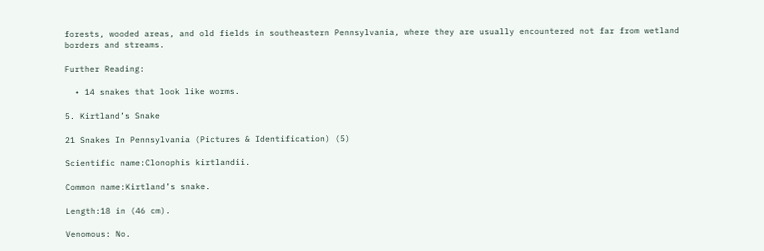forests, wooded areas, and old fields in southeastern Pennsylvania, where they are usually encountered not far from wetland borders and streams.

Further Reading:

  • 14 snakes that look like worms.

5. Kirtland’s Snake

21 Snakes In Pennsylvania (Pictures & Identification) (5)

Scientific name:Clonophis kirtlandii.

Common name:Kirtland’s snake.

Length:18 in (46 cm).

Venomous: No.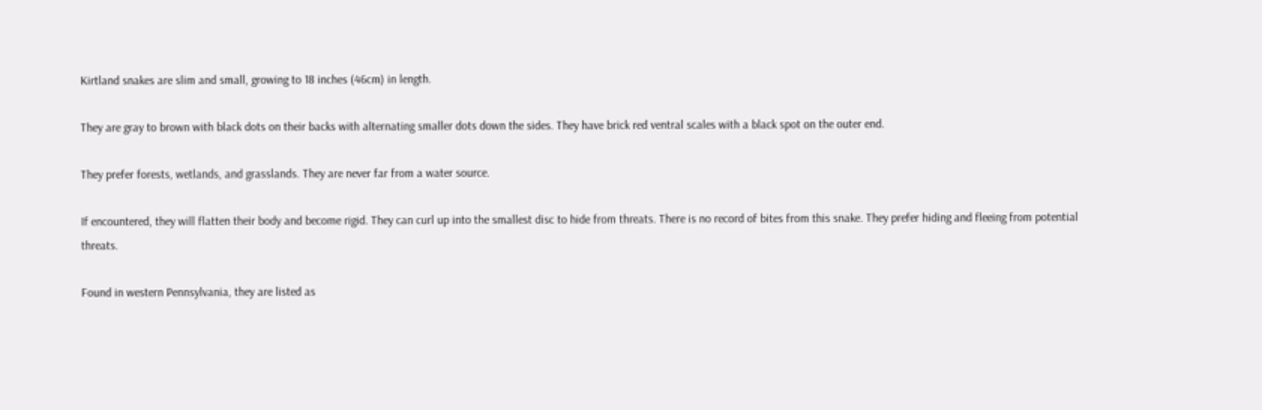Kirtland snakes are slim and small, growing to 18 inches (46cm) in length.

They are gray to brown with black dots on their backs with alternating smaller dots down the sides. They have brick red ventral scales with a black spot on the outer end.

They prefer forests, wetlands, and grasslands. They are never far from a water source.

If encountered, they will flatten their body and become rigid. They can curl up into the smallest disc to hide from threats. There is no record of bites from this snake. They prefer hiding and fleeing from potential threats.

Found in western Pennsylvania, they are listed as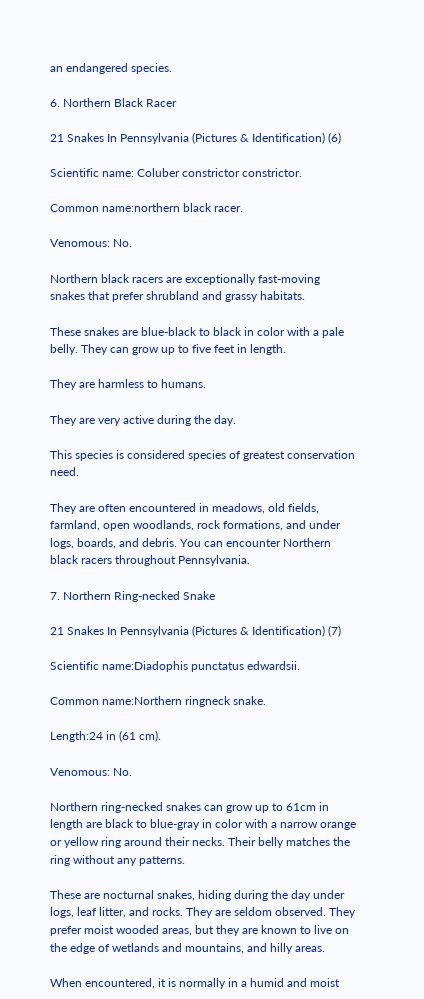an endangered species.

6. Northern Black Racer

21 Snakes In Pennsylvania (Pictures & Identification) (6)

Scientific name: Coluber constrictor constrictor.

Common name:northern black racer.

Venomous: No.

Northern black racers are exceptionally fast-moving snakes that prefer shrubland and grassy habitats.

These snakes are blue-black to black in color with a pale belly. They can grow up to five feet in length.

They are harmless to humans.

They are very active during the day.

This species is considered species of greatest conservation need.

They are often encountered in meadows, old fields, farmland, open woodlands, rock formations, and under logs, boards, and debris. You can encounter Northern black racers throughout Pennsylvania.

7. Northern Ring-necked Snake

21 Snakes In Pennsylvania (Pictures & Identification) (7)

Scientific name:Diadophis punctatus edwardsii.

Common name:Northern ringneck snake.

Length:24 in (61 cm).

Venomous: No.

Northern ring-necked snakes can grow up to 61cm in length are black to blue-gray in color with a narrow orange or yellow ring around their necks. Their belly matches the ring without any patterns.

These are nocturnal snakes, hiding during the day under logs, leaf litter, and rocks. They are seldom observed. They prefer moist wooded areas, but they are known to live on the edge of wetlands and mountains, and hilly areas.

When encountered, it is normally in a humid and moist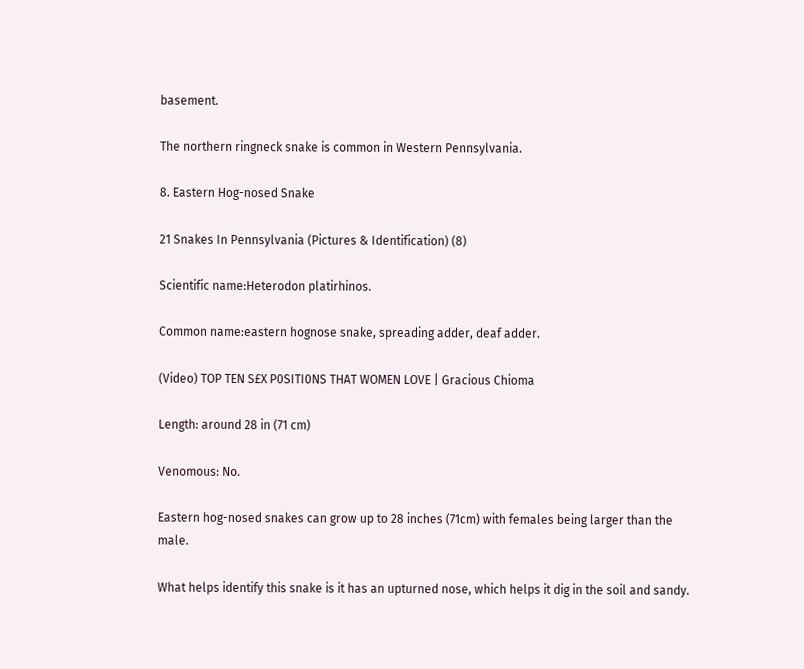basement.

The northern ringneck snake is common in Western Pennsylvania.

8. Eastern Hog-nosed Snake

21 Snakes In Pennsylvania (Pictures & Identification) (8)

Scientific name:Heterodon platirhinos.

Common name:eastern hognose snake, spreading adder, deaf adder.

(Video) TOP TEN S£X P0SITI0NS THAT WOMEN LOVE | Gracious Chioma

Length: around 28 in (71 cm)

Venomous: No.

Eastern hog-nosed snakes can grow up to 28 inches (71cm) with females being larger than the male.

What helps identify this snake is it has an upturned nose, which helps it dig in the soil and sandy.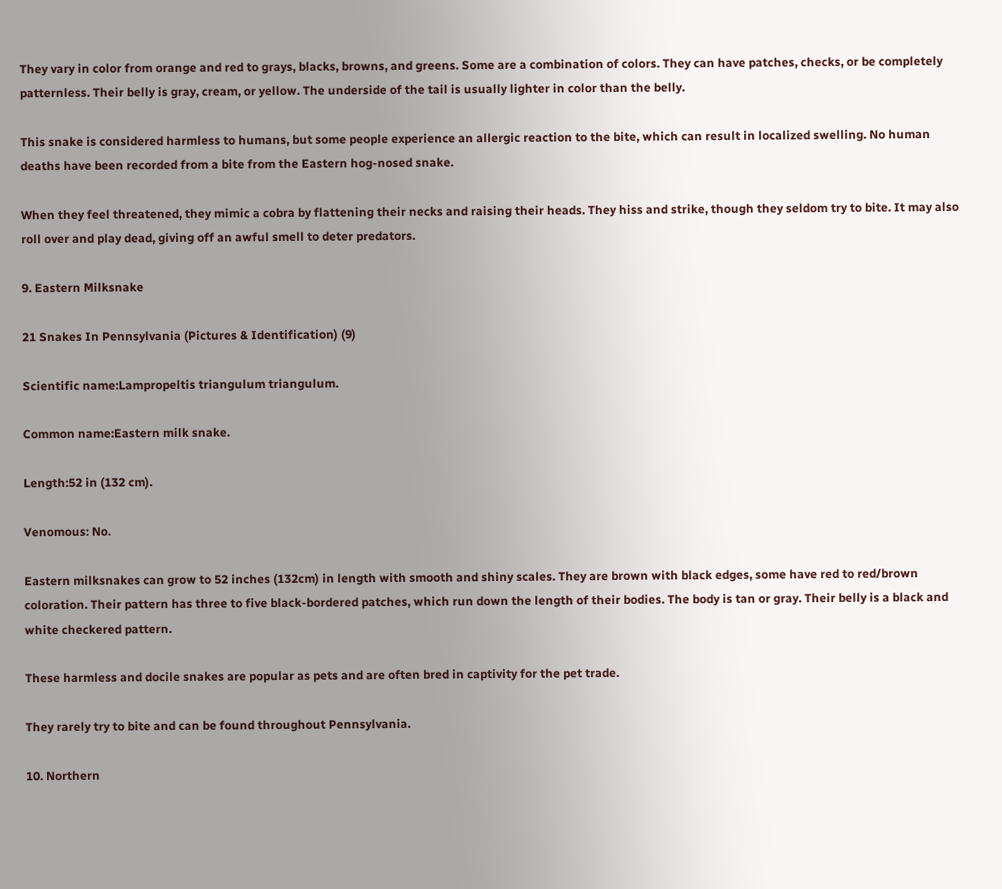They vary in color from orange and red to grays, blacks, browns, and greens. Some are a combination of colors. They can have patches, checks, or be completely patternless. Their belly is gray, cream, or yellow. The underside of the tail is usually lighter in color than the belly.

This snake is considered harmless to humans, but some people experience an allergic reaction to the bite, which can result in localized swelling. No human deaths have been recorded from a bite from the Eastern hog-nosed snake.

When they feel threatened, they mimic a cobra by flattening their necks and raising their heads. They hiss and strike, though they seldom try to bite. It may also roll over and play dead, giving off an awful smell to deter predators.

9. Eastern Milksnake

21 Snakes In Pennsylvania (Pictures & Identification) (9)

Scientific name:Lampropeltis triangulum triangulum.

Common name:Eastern milk snake.

Length:52 in (132 cm).

Venomous: No.

Eastern milksnakes can grow to 52 inches (132cm) in length with smooth and shiny scales. They are brown with black edges, some have red to red/brown coloration. Their pattern has three to five black-bordered patches, which run down the length of their bodies. The body is tan or gray. Their belly is a black and white checkered pattern.

These harmless and docile snakes are popular as pets and are often bred in captivity for the pet trade.

They rarely try to bite and can be found throughout Pennsylvania.

10. Northern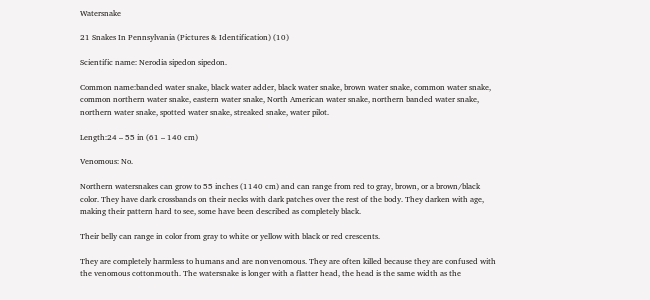Watersnake

21 Snakes In Pennsylvania (Pictures & Identification) (10)

Scientific name: Nerodia sipedon sipedon.

Common name:banded water snake, black water adder, black water snake, brown water snake, common water snake, common northern water snake, eastern water snake, North American water snake, northern banded water snake, northern water snake, spotted water snake, streaked snake, water pilot.

Length:24 – 55 in (61 – 140 cm)

Venomous: No.

Northern watersnakes can grow to 55 inches (1140 cm) and can range from red to gray, brown, or a brown/black color. They have dark crossbands on their necks with dark patches over the rest of the body. They darken with age, making their pattern hard to see, some have been described as completely black.

Their belly can range in color from gray to white or yellow with black or red crescents.

They are completely harmless to humans and are nonvenomous. They are often killed because they are confused with the venomous cottonmouth. The watersnake is longer with a flatter head, the head is the same width as the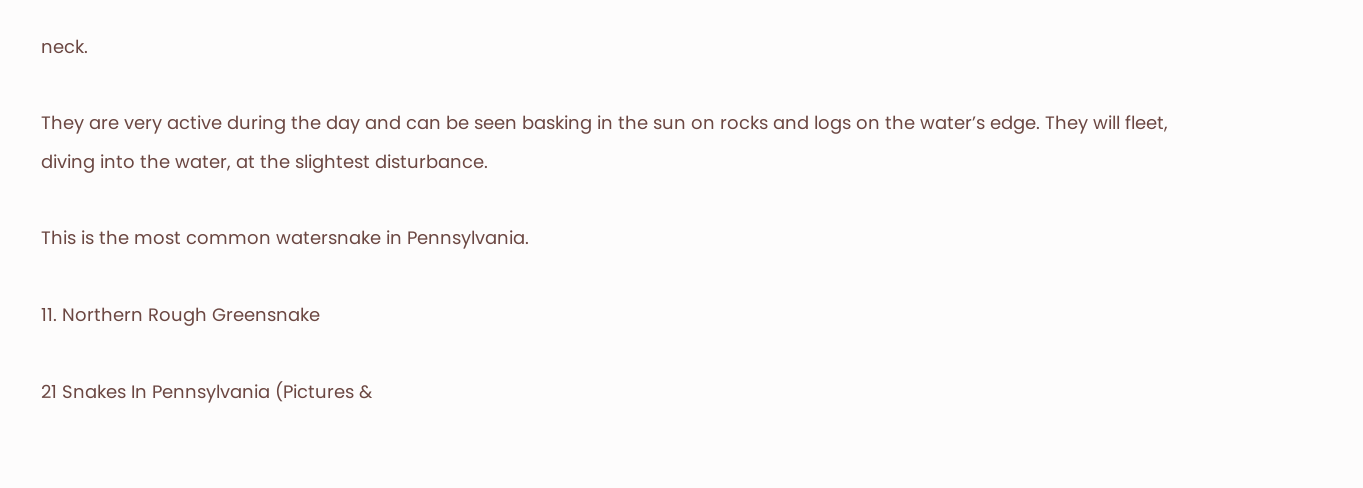neck.

They are very active during the day and can be seen basking in the sun on rocks and logs on the water’s edge. They will fleet, diving into the water, at the slightest disturbance.

This is the most common watersnake in Pennsylvania.

11. Northern Rough Greensnake

21 Snakes In Pennsylvania (Pictures &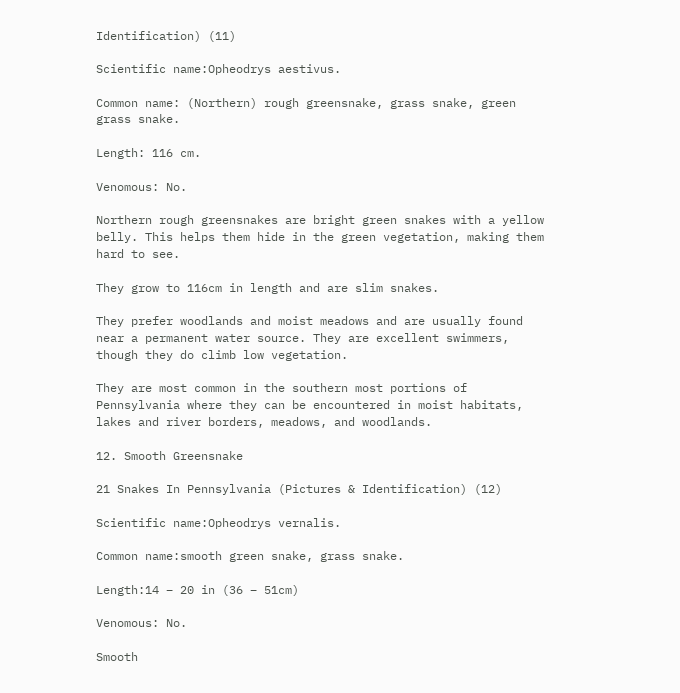Identification) (11)

Scientific name:Opheodrys aestivus.

Common name: (Northern) rough greensnake, grass snake, green grass snake.

Length: 116 cm.

Venomous: No.

Northern rough greensnakes are bright green snakes with a yellow belly. This helps them hide in the green vegetation, making them hard to see.

They grow to 116cm in length and are slim snakes.

They prefer woodlands and moist meadows and are usually found near a permanent water source. They are excellent swimmers, though they do climb low vegetation.

They are most common in the southern most portions of Pennsylvania where they can be encountered in moist habitats, lakes and river borders, meadows, and woodlands.

12. Smooth Greensnake

21 Snakes In Pennsylvania (Pictures & Identification) (12)

Scientific name:Opheodrys vernalis.

Common name:smooth green snake, grass snake.

Length:14 – 20 in (36 – 51cm)

Venomous: No.

Smooth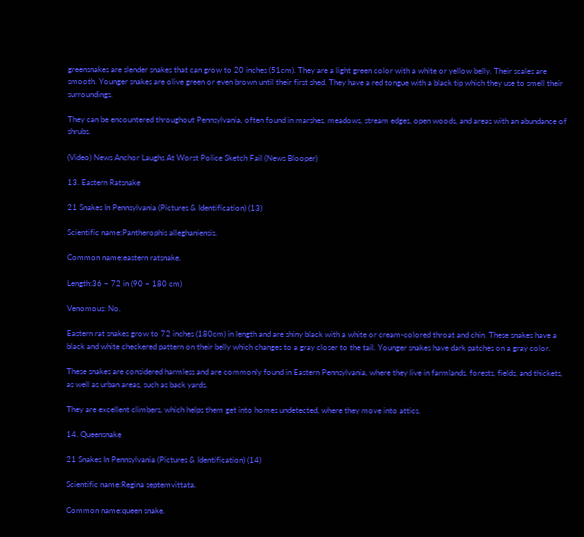greensnakes are slender snakes that can grow to 20 inches (51cm). They are a light green color with a white or yellow belly. Their scales are smooth. Younger snakes are olive green or even brown until their first shed. They have a red tongue with a black tip which they use to smell their surroundings.

They can be encountered throughout Pennsylvania, often found in marshes, meadows, stream edges, open woods, and areas with an abundance of shrubs.

(Video) News Anchor Laughs At Worst Police Sketch Fail (News Blooper)

13. Eastern Ratsnake

21 Snakes In Pennsylvania (Pictures & Identification) (13)

Scientific name:Pantherophis alleghaniensis.

Common name:eastern ratsnake.

Length:36 – 72 in (90 – 180 cm)

Venomous: No.

Eastern rat snakes grow to 72 inches (180cm) in length and are shiny black with a white or cream-colored throat and chin. These snakes have a black and white checkered pattern on their belly which changes to a gray closer to the tail. Younger snakes have dark patches on a gray color.

These snakes are considered harmless and are commonly found in Eastern Pennsylvania, where they live in farmlands, forests, fields, and thickets, as well as urban areas, such as back yards.

They are excellent climbers, which helps them get into homes undetected, where they move into attics.

14. Queensnake

21 Snakes In Pennsylvania (Pictures & Identification) (14)

Scientific name:Regina septemvittata.

Common name:queen snake.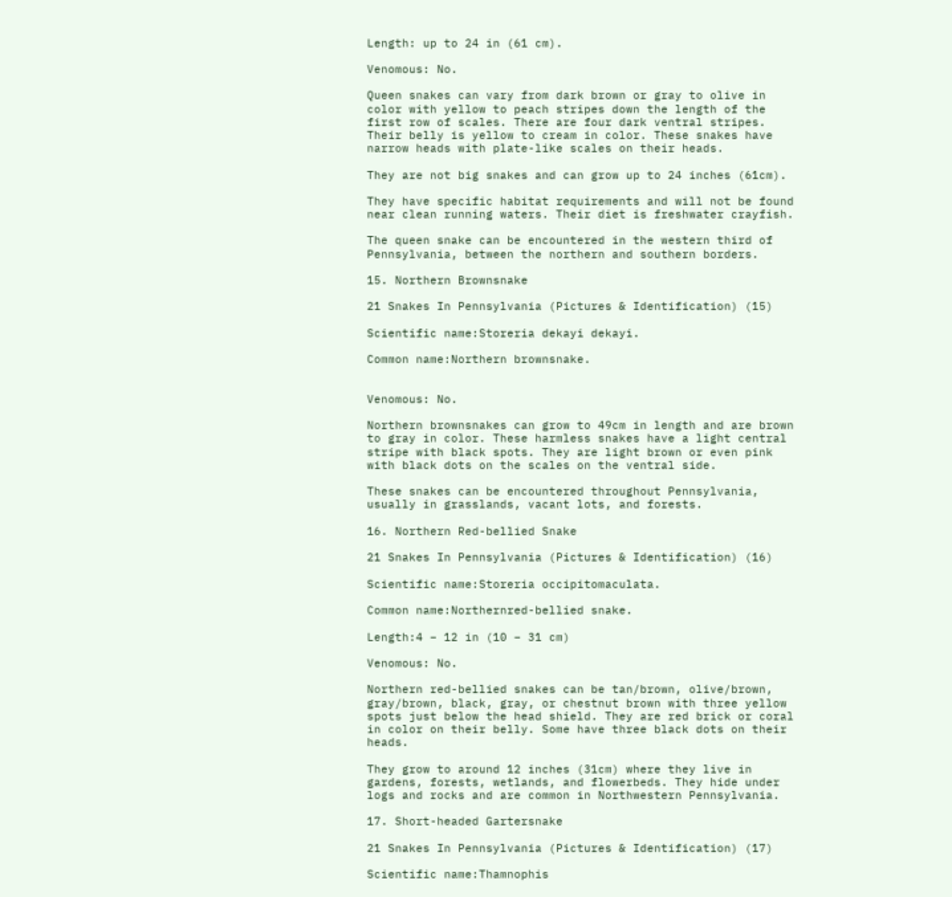Length: up to 24 in (61 cm).

Venomous: No.

Queen snakes can vary from dark brown or gray to olive in color with yellow to peach stripes down the length of the first row of scales. There are four dark ventral stripes. Their belly is yellow to cream in color. These snakes have narrow heads with plate-like scales on their heads.

They are not big snakes and can grow up to 24 inches (61cm).

They have specific habitat requirements and will not be found near clean running waters. Their diet is freshwater crayfish.

The queen snake can be encountered in the western third of Pennsylvania, between the northern and southern borders.

15. Northern Brownsnake

21 Snakes In Pennsylvania (Pictures & Identification) (15)

Scientific name:Storeria dekayi dekayi.

Common name:Northern brownsnake.


Venomous: No.

Northern brownsnakes can grow to 49cm in length and are brown to gray in color. These harmless snakes have a light central stripe with black spots. They are light brown or even pink with black dots on the scales on the ventral side.

These snakes can be encountered throughout Pennsylvania, usually in grasslands, vacant lots, and forests.

16. Northern Red-bellied Snake

21 Snakes In Pennsylvania (Pictures & Identification) (16)

Scientific name:Storeria occipitomaculata.

Common name:Northernred-bellied snake.

Length:4 – 12 in (10 – 31 cm)

Venomous: No.

Northern red-bellied snakes can be tan/brown, olive/brown, gray/brown, black, gray, or chestnut brown with three yellow spots just below the head shield. They are red brick or coral in color on their belly. Some have three black dots on their heads.

They grow to around 12 inches (31cm) where they live in gardens, forests, wetlands, and flowerbeds. They hide under logs and rocks and are common in Northwestern Pennsylvania.

17. Short-headed Gartersnake

21 Snakes In Pennsylvania (Pictures & Identification) (17)

Scientific name:Thamnophis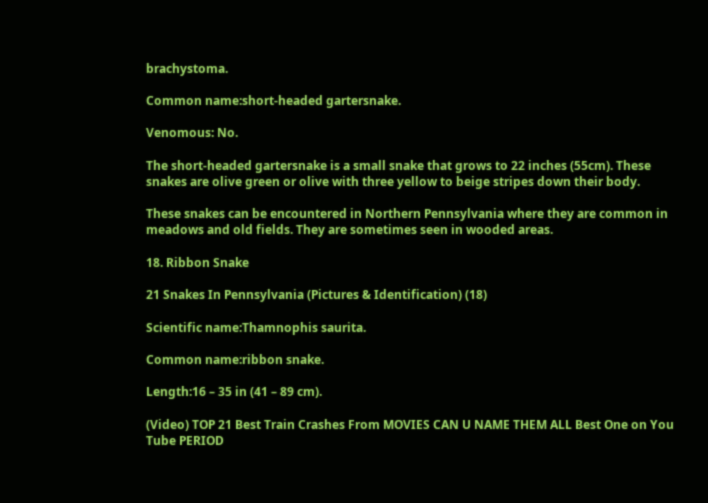brachystoma.

Common name:short-headed gartersnake.

Venomous: No.

The short-headed gartersnake is a small snake that grows to 22 inches (55cm). These snakes are olive green or olive with three yellow to beige stripes down their body.

These snakes can be encountered in Northern Pennsylvania where they are common in meadows and old fields. They are sometimes seen in wooded areas.

18. Ribbon Snake

21 Snakes In Pennsylvania (Pictures & Identification) (18)

Scientific name:Thamnophis saurita.

Common name:ribbon snake.

Length:16 – 35 in (41 – 89 cm).

(Video) TOP 21 Best Train Crashes From MOVIES CAN U NAME THEM ALL Best One on You Tube PERIOD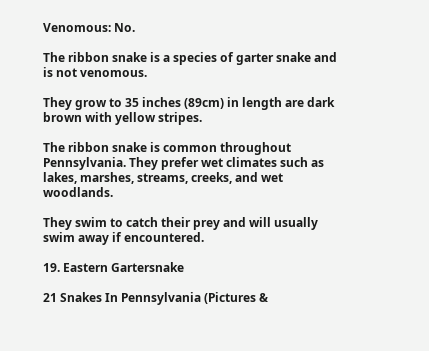Venomous: No.

The ribbon snake is a species of garter snake and is not venomous.

They grow to 35 inches (89cm) in length are dark brown with yellow stripes.

The ribbon snake is common throughout Pennsylvania. They prefer wet climates such as lakes, marshes, streams, creeks, and wet woodlands.

They swim to catch their prey and will usually swim away if encountered.

19. Eastern Gartersnake

21 Snakes In Pennsylvania (Pictures &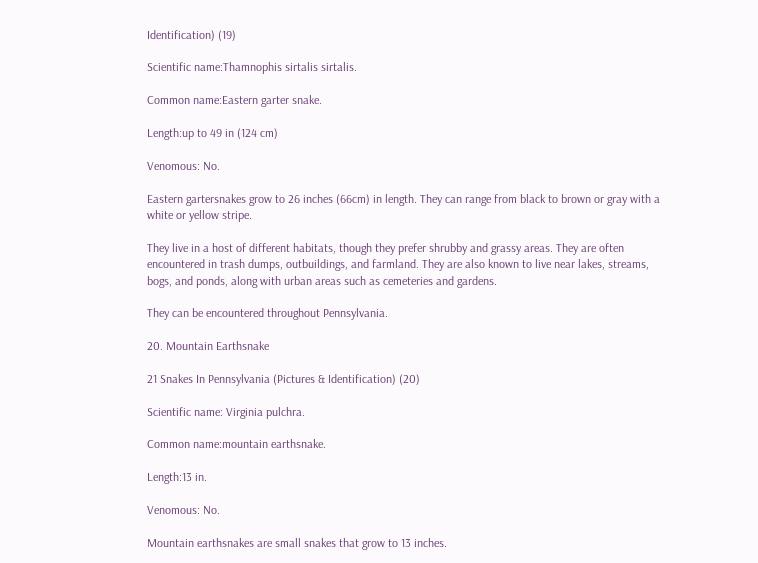Identification) (19)

Scientific name:Thamnophis sirtalis sirtalis.

Common name:Eastern garter snake.

Length:up to 49 in (124 cm)

Venomous: No.

Eastern gartersnakes grow to 26 inches (66cm) in length. They can range from black to brown or gray with a white or yellow stripe.

They live in a host of different habitats, though they prefer shrubby and grassy areas. They are often encountered in trash dumps, outbuildings, and farmland. They are also known to live near lakes, streams, bogs, and ponds, along with urban areas such as cemeteries and gardens.

They can be encountered throughout Pennsylvania.

20. Mountain Earthsnake

21 Snakes In Pennsylvania (Pictures & Identification) (20)

Scientific name: Virginia pulchra.

Common name:mountain earthsnake.

Length:13 in.

Venomous: No.

Mountain earthsnakes are small snakes that grow to 13 inches.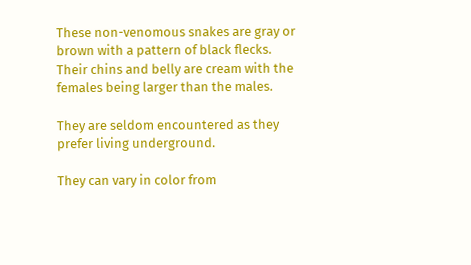These non-venomous snakes are gray or brown with a pattern of black flecks. Their chins and belly are cream with the females being larger than the males.

They are seldom encountered as they prefer living underground.

They can vary in color from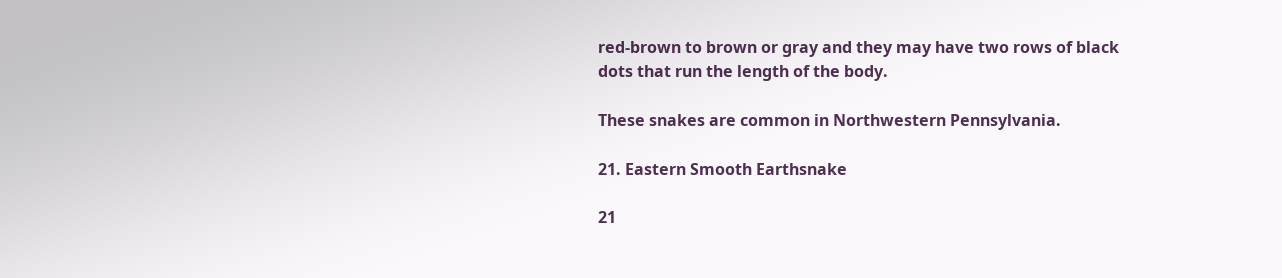red-brown to brown or gray and they may have two rows of black dots that run the length of the body.

These snakes are common in Northwestern Pennsylvania.

21. Eastern Smooth Earthsnake

21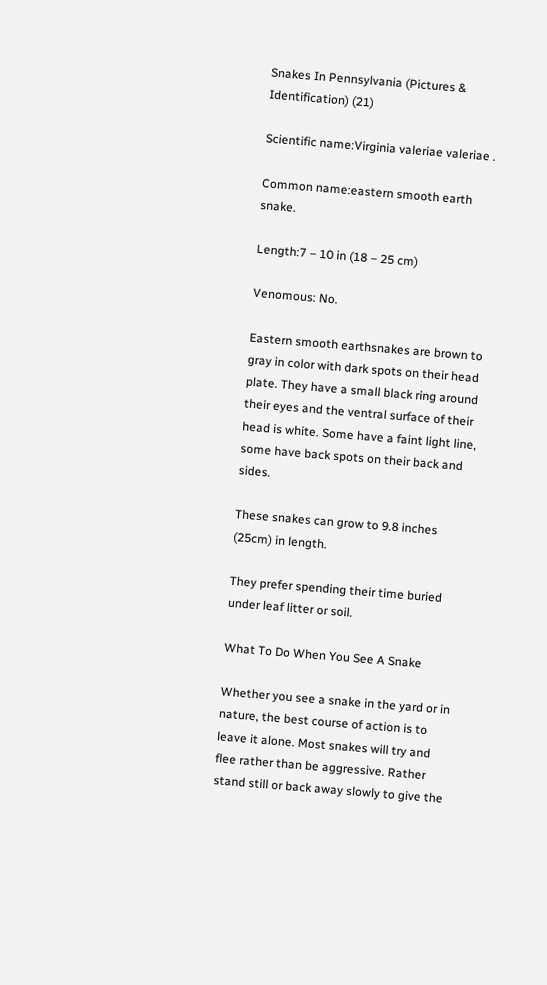Snakes In Pennsylvania (Pictures & Identification) (21)

Scientific name:Virginia valeriae valeriae .

Common name:eastern smooth earth snake.

Length:7 – 10 in (18 – 25 cm)

Venomous: No.

Eastern smooth earthsnakes are brown to gray in color with dark spots on their head plate. They have a small black ring around their eyes and the ventral surface of their head is white. Some have a faint light line, some have back spots on their back and sides.

These snakes can grow to 9.8 inches (25cm) in length.

They prefer spending their time buried under leaf litter or soil.

What To Do When You See A Snake

Whether you see a snake in the yard or in nature, the best course of action is to leave it alone. Most snakes will try and flee rather than be aggressive. Rather stand still or back away slowly to give the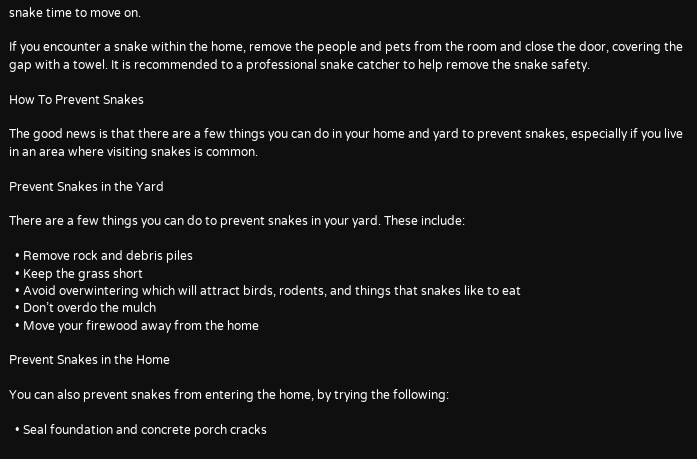snake time to move on.

If you encounter a snake within the home, remove the people and pets from the room and close the door, covering the gap with a towel. It is recommended to a professional snake catcher to help remove the snake safety.

How To Prevent Snakes

The good news is that there are a few things you can do in your home and yard to prevent snakes, especially if you live in an area where visiting snakes is common.

Prevent Snakes in the Yard

There are a few things you can do to prevent snakes in your yard. These include:

  • Remove rock and debris piles
  • Keep the grass short
  • Avoid overwintering which will attract birds, rodents, and things that snakes like to eat
  • Don’t overdo the mulch
  • Move your firewood away from the home

Prevent Snakes in the Home

You can also prevent snakes from entering the home, by trying the following:

  • Seal foundation and concrete porch cracks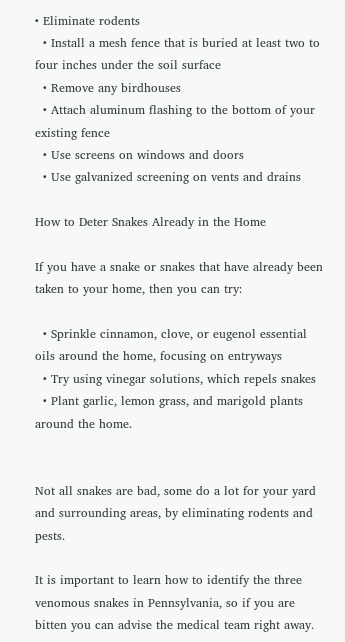• Eliminate rodents
  • Install a mesh fence that is buried at least two to four inches under the soil surface
  • Remove any birdhouses
  • Attach aluminum flashing to the bottom of your existing fence
  • Use screens on windows and doors
  • Use galvanized screening on vents and drains

How to Deter Snakes Already in the Home

If you have a snake or snakes that have already been taken to your home, then you can try:

  • Sprinkle cinnamon, clove, or eugenol essential oils around the home, focusing on entryways
  • Try using vinegar solutions, which repels snakes
  • Plant garlic, lemon grass, and marigold plants around the home.


Not all snakes are bad, some do a lot for your yard and surrounding areas, by eliminating rodents and pests.

It is important to learn how to identify the three venomous snakes in Pennsylvania, so if you are bitten you can advise the medical team right away.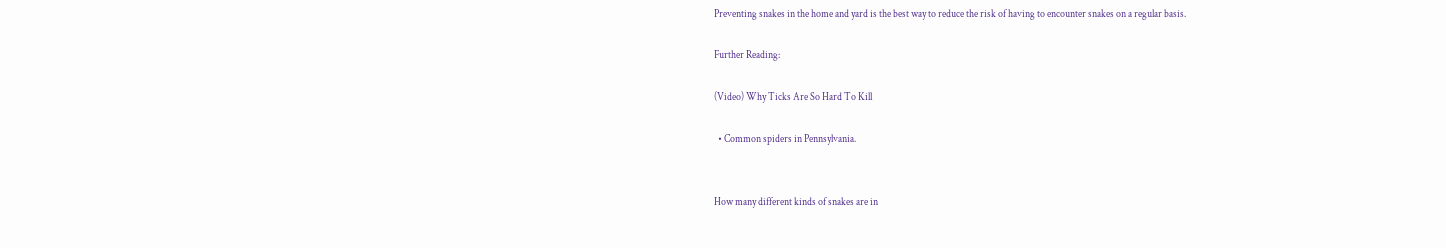Preventing snakes in the home and yard is the best way to reduce the risk of having to encounter snakes on a regular basis.

Further Reading:

(Video) Why Ticks Are So Hard To Kill

  • Common spiders in Pennsylvania.


How many different kinds of snakes are in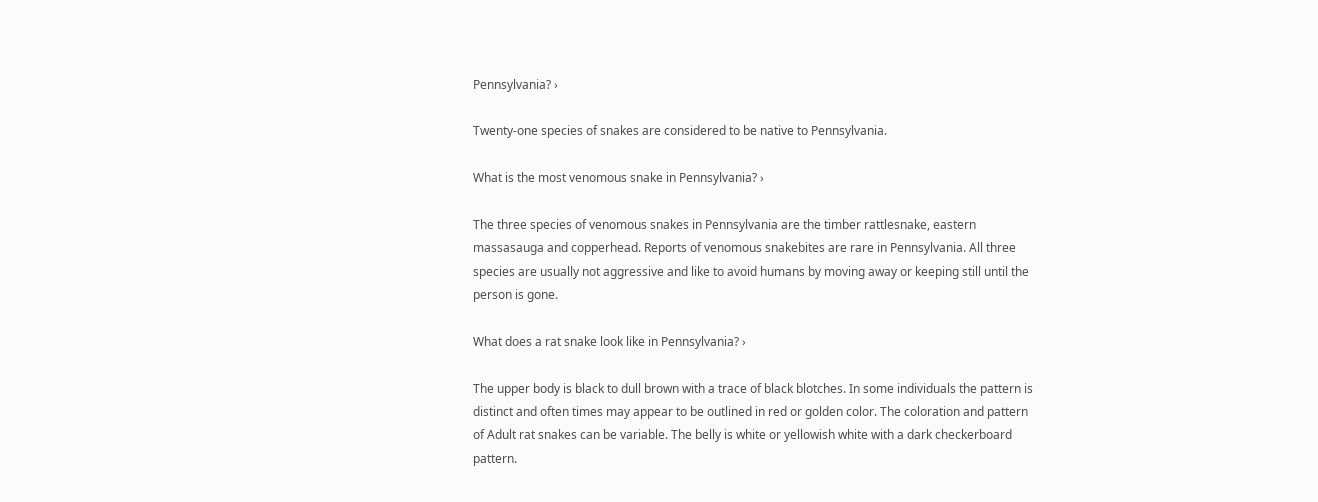Pennsylvania? ›

Twenty-one species of snakes are considered to be native to Pennsylvania.

What is the most venomous snake in Pennsylvania? ›

The three species of venomous snakes in Pennsylvania are the timber rattlesnake, eastern massasauga and copperhead. Reports of venomous snakebites are rare in Pennsylvania. All three species are usually not aggressive and like to avoid humans by moving away or keeping still until the person is gone.

What does a rat snake look like in Pennsylvania? ›

The upper body is black to dull brown with a trace of black blotches. In some individuals the pattern is distinct and often times may appear to be outlined in red or golden color. The coloration and pattern of Adult rat snakes can be variable. The belly is white or yellowish white with a dark checkerboard pattern.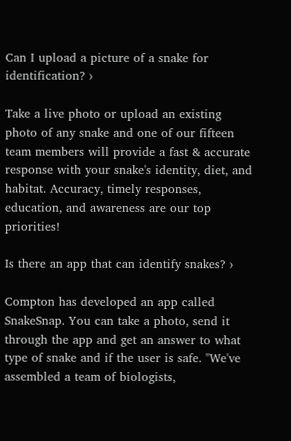Can I upload a picture of a snake for identification? ›

Take a live photo or upload an existing photo of any snake and one of our fifteen team members will provide a fast & accurate response with your snake's identity, diet, and habitat. Accuracy, timely responses, education, and awareness are our top priorities!

Is there an app that can identify snakes? ›

Compton has developed an app called SnakeSnap. You can take a photo, send it through the app and get an answer to what type of snake and if the user is safe. "We've assembled a team of biologists,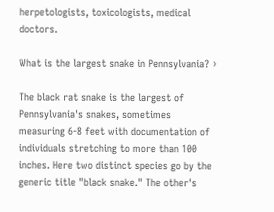herpetologists, toxicologists, medical doctors.

What is the largest snake in Pennsylvania? ›

The black rat snake is the largest of Pennsylvania's snakes, sometimes measuring 6-8 feet with documentation of individuals stretching to more than 100 inches. Here two distinct species go by the generic title "black snake." The other's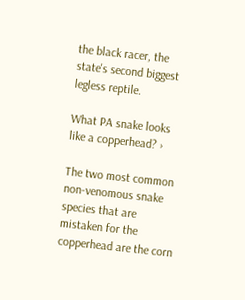the black racer, the state's second biggest legless reptile.

What PA snake looks like a copperhead? ›

The two most common non-venomous snake species that are mistaken for the copperhead are the corn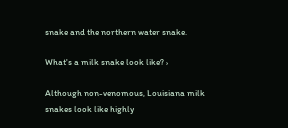snake and the northern water snake.

What's a milk snake look like? ›

Although non-venomous, Louisiana milk snakes look like highly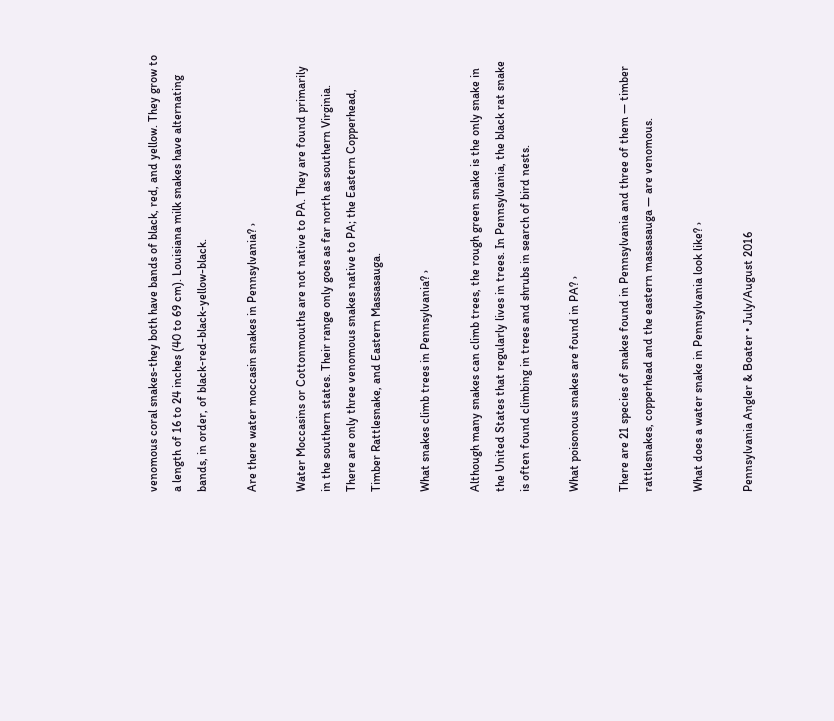venomous coral snakes-they both have bands of black, red, and yellow. They grow to a length of 16 to 24 inches (40 to 69 cm). Louisiana milk snakes have alternating bands, in order, of black-red-black-yellow-black.

Are there water moccasin snakes in Pennsylvania? ›

Water Moccasins or Cottonmouths are not native to PA. They are found primarily in the southern states. Their range only goes as far north as southern Virginia. There are only three venomous snakes native to PA; the Eastern Copperhead, Timber Rattlesnake, and Eastern Massasauga.

What snakes climb trees in Pennsylvania? ›

Although many snakes can climb trees, the rough green snake is the only snake in the United States that regularly lives in trees. In Pennsylvania, the black rat snake is often found climbing in trees and shrubs in search of bird nests.

What poisonous snakes are found in PA? ›

There are 21 species of snakes found in Pennsylvania and three of them — timber rattlesnakes, copperhead and the eastern massasauga — are venomous.

What does a water snake in Pennsylvania look like? ›

Pennsylvania Angler & Boater • July/August 2016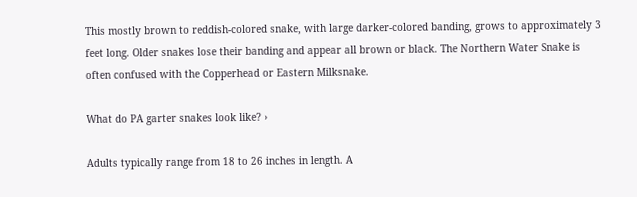This mostly brown to reddish-colored snake, with large darker-colored banding, grows to approximately 3 feet long. Older snakes lose their banding and appear all brown or black. The Northern Water Snake is often confused with the Copperhead or Eastern Milksnake.

What do PA garter snakes look like? ›

Adults typically range from 18 to 26 inches in length. A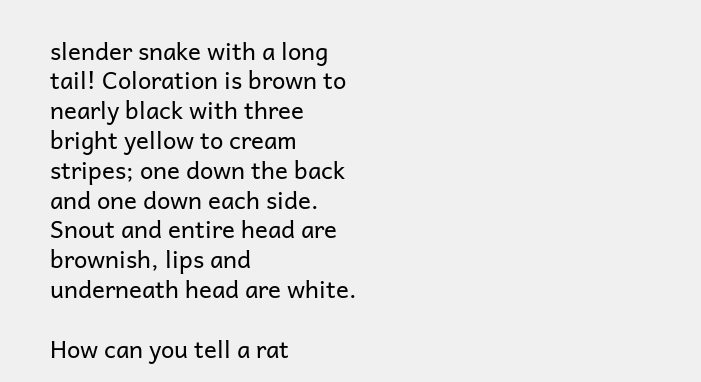slender snake with a long tail! Coloration is brown to nearly black with three bright yellow to cream stripes; one down the back and one down each side. Snout and entire head are brownish, lips and underneath head are white.

How can you tell a rat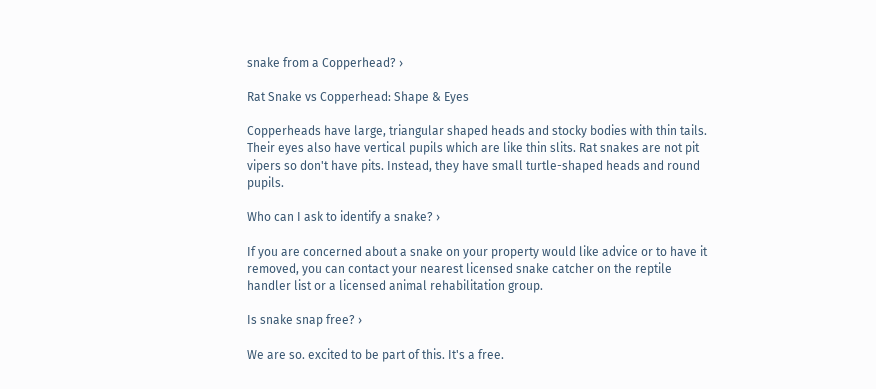snake from a Copperhead? ›

Rat Snake vs Copperhead: Shape & Eyes

Copperheads have large, triangular shaped heads and stocky bodies with thin tails. Their eyes also have vertical pupils which are like thin slits. Rat snakes are not pit vipers so don't have pits. Instead, they have small turtle-shaped heads and round pupils.

Who can I ask to identify a snake? ›

If you are concerned about a snake on your property would like advice or to have it removed, you can contact your nearest licensed snake catcher on the reptile handler list or a licensed animal rehabilitation group.

Is snake snap free? ›

We are so. excited to be part of this. It's a free.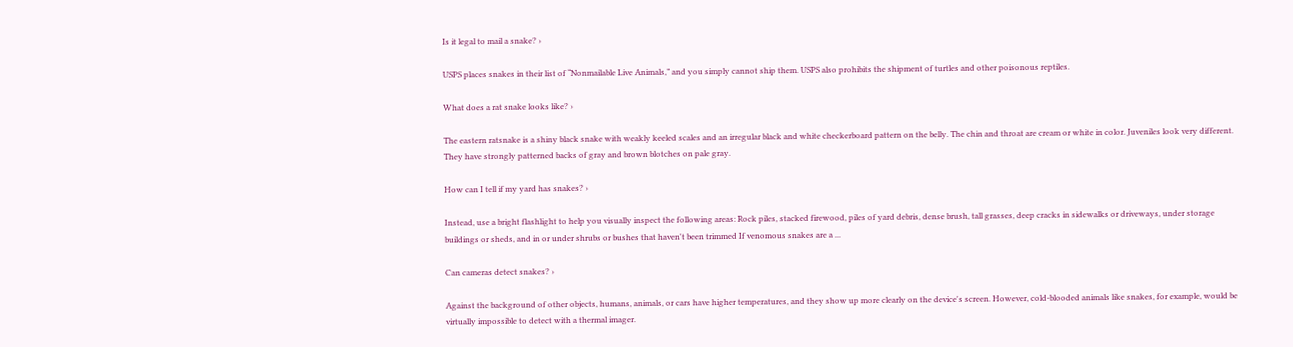Is it legal to mail a snake? ›

USPS places snakes in their list of “Nonmailable Live Animals,” and you simply cannot ship them. USPS also prohibits the shipment of turtles and other poisonous reptiles.

What does a rat snake looks like? ›

The eastern ratsnake is a shiny black snake with weakly keeled scales and an irregular black and white checkerboard pattern on the belly. The chin and throat are cream or white in color. Juveniles look very different. They have strongly patterned backs of gray and brown blotches on pale gray.

How can I tell if my yard has snakes? ›

Instead, use a bright flashlight to help you visually inspect the following areas: Rock piles, stacked firewood, piles of yard debris, dense brush, tall grasses, deep cracks in sidewalks or driveways, under storage buildings or sheds, and in or under shrubs or bushes that haven't been trimmed If venomous snakes are a ...

Can cameras detect snakes? ›

Against the background of other objects, humans, animals, or cars have higher temperatures, and they show up more clearly on the device's screen. However, cold-blooded animals like snakes, for example, would be virtually impossible to detect with a thermal imager.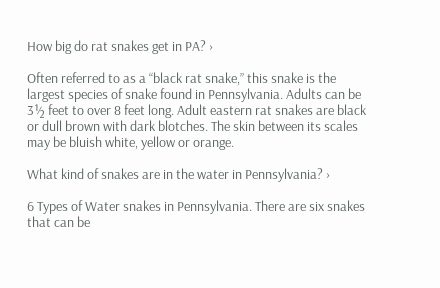How big do rat snakes get in PA? ›

Often referred to as a “black rat snake,” this snake is the largest species of snake found in Pennsylvania. Adults can be 3½ feet to over 8 feet long. Adult eastern rat snakes are black or dull brown with dark blotches. The skin between its scales may be bluish white, yellow or orange.

What kind of snakes are in the water in Pennsylvania? ›

6 Types of Water snakes in Pennsylvania. There are six snakes that can be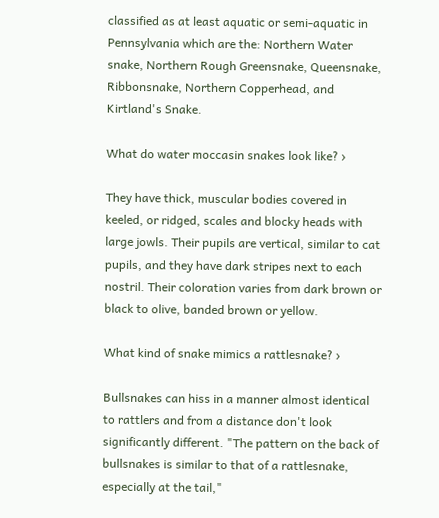classified as at least aquatic or semi-aquatic in Pennsylvania which are the: Northern Water snake, Northern Rough Greensnake, Queensnake, Ribbonsnake, Northern Copperhead, and Kirtland's Snake.

What do water moccasin snakes look like? ›

They have thick, muscular bodies covered in keeled, or ridged, scales and blocky heads with large jowls. Their pupils are vertical, similar to cat pupils, and they have dark stripes next to each nostril. Their coloration varies from dark brown or black to olive, banded brown or yellow.

What kind of snake mimics a rattlesnake? ›

Bullsnakes can hiss in a manner almost identical to rattlers and from a distance don't look significantly different. "The pattern on the back of bullsnakes is similar to that of a rattlesnake, especially at the tail,"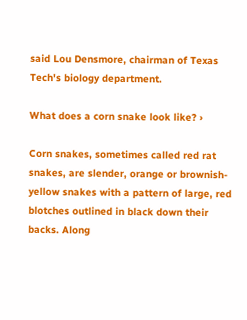said Lou Densmore, chairman of Texas Tech's biology department.

What does a corn snake look like? ›

Corn snakes, sometimes called red rat snakes, are slender, orange or brownish-yellow snakes with a pattern of large, red blotches outlined in black down their backs. Along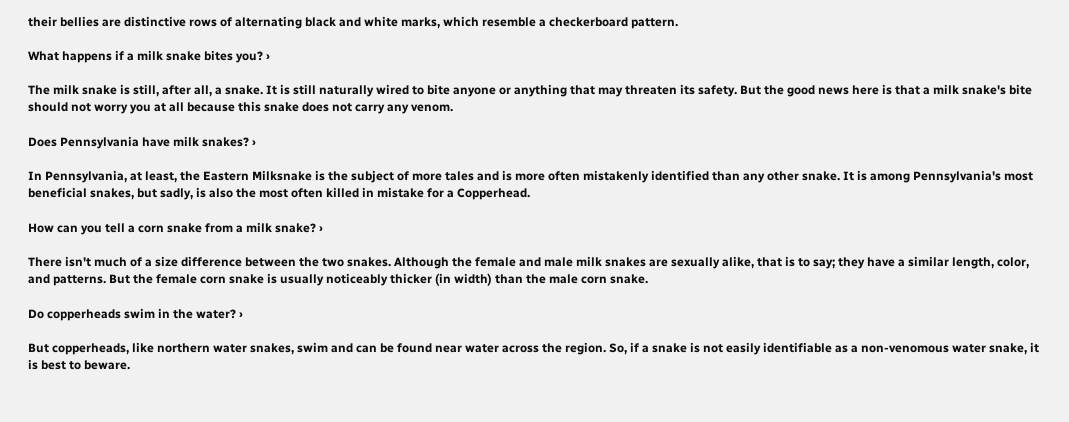their bellies are distinctive rows of alternating black and white marks, which resemble a checkerboard pattern.

What happens if a milk snake bites you? ›

The milk snake is still, after all, a snake. It is still naturally wired to bite anyone or anything that may threaten its safety. But the good news here is that a milk snake's bite should not worry you at all because this snake does not carry any venom.

Does Pennsylvania have milk snakes? ›

In Pennsylvania, at least, the Eastern Milksnake is the subject of more tales and is more often mistakenly identified than any other snake. It is among Pennsylvania's most beneficial snakes, but sadly, is also the most often killed in mistake for a Copperhead.

How can you tell a corn snake from a milk snake? ›

There isn't much of a size difference between the two snakes. Although the female and male milk snakes are sexually alike, that is to say; they have a similar length, color, and patterns. But the female corn snake is usually noticeably thicker (in width) than the male corn snake.

Do copperheads swim in the water? ›

But copperheads, like northern water snakes, swim and can be found near water across the region. So, if a snake is not easily identifiable as a non-venomous water snake, it is best to beware.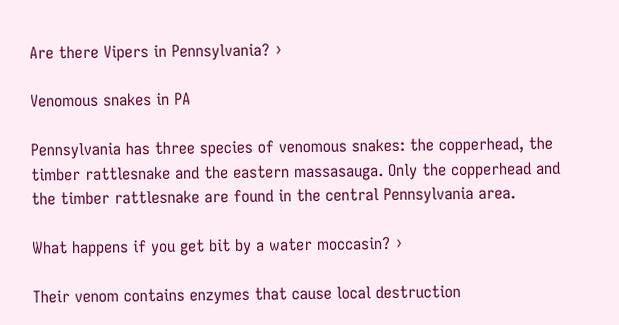Are there Vipers in Pennsylvania? ›

Venomous snakes in PA

Pennsylvania has three species of venomous snakes: the copperhead, the timber rattlesnake and the eastern massasauga. Only the copperhead and the timber rattlesnake are found in the central Pennsylvania area.

What happens if you get bit by a water moccasin? ›

Their venom contains enzymes that cause local destruction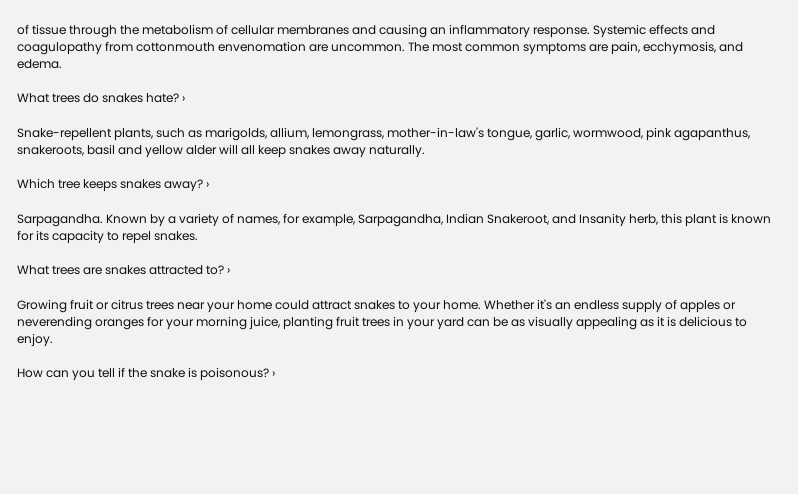of tissue through the metabolism of cellular membranes and causing an inflammatory response. Systemic effects and coagulopathy from cottonmouth envenomation are uncommon. The most common symptoms are pain, ecchymosis, and edema.

What trees do snakes hate? ›

Snake-repellent plants, such as marigolds, allium, lemongrass, mother-in-law's tongue, garlic, wormwood, pink agapanthus, snakeroots, basil and yellow alder will all keep snakes away naturally.

Which tree keeps snakes away? ›

Sarpagandha. Known by a variety of names, for example, Sarpagandha, Indian Snakeroot, and Insanity herb, this plant is known for its capacity to repel snakes.

What trees are snakes attracted to? ›

Growing fruit or citrus trees near your home could attract snakes to your home. Whether it's an endless supply of apples or neverending oranges for your morning juice, planting fruit trees in your yard can be as visually appealing as it is delicious to enjoy.

How can you tell if the snake is poisonous? ›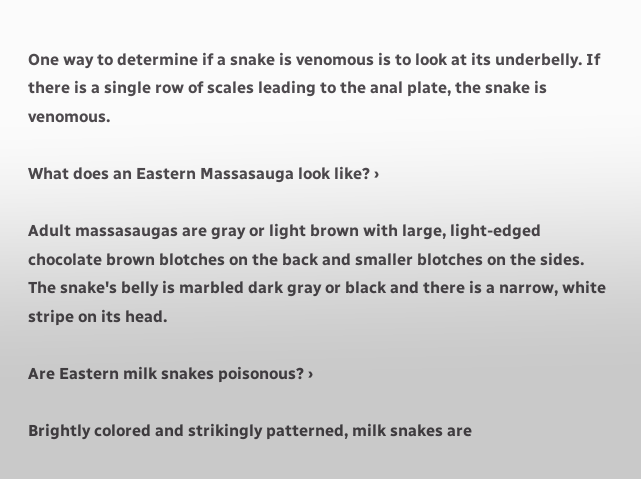One way to determine if a snake is venomous is to look at its underbelly. If there is a single row of scales leading to the anal plate, the snake is venomous.

What does an Eastern Massasauga look like? ›

Adult massasaugas are gray or light brown with large, light-edged chocolate brown blotches on the back and smaller blotches on the sides. The snake's belly is marbled dark gray or black and there is a narrow, white stripe on its head.

Are Eastern milk snakes poisonous? ›

Brightly colored and strikingly patterned, milk snakes are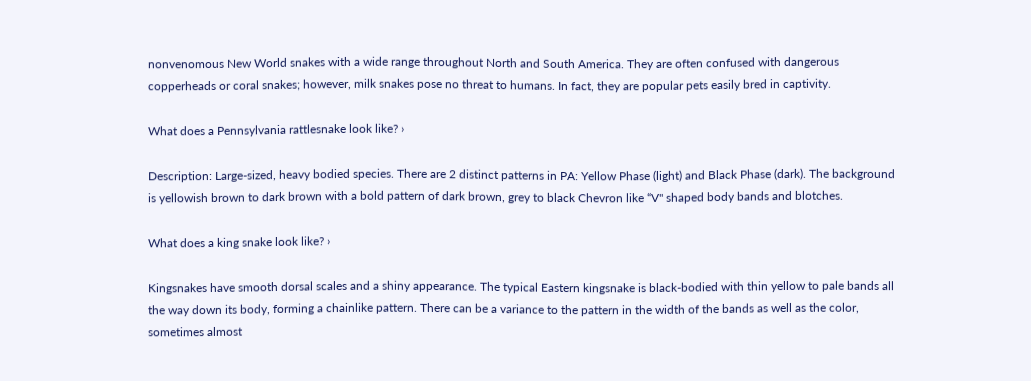nonvenomous New World snakes with a wide range throughout North and South America. They are often confused with dangerous copperheads or coral snakes; however, milk snakes pose no threat to humans. In fact, they are popular pets easily bred in captivity.

What does a Pennsylvania rattlesnake look like? ›

Description: Large-sized, heavy bodied species. There are 2 distinct patterns in PA: Yellow Phase (light) and Black Phase (dark). The background is yellowish brown to dark brown with a bold pattern of dark brown, grey to black Chevron like “V" shaped body bands and blotches.

What does a king snake look like? ›

Kingsnakes have smooth dorsal scales and a shiny appearance. The typical Eastern kingsnake is black-bodied with thin yellow to pale bands all the way down its body, forming a chainlike pattern. There can be a variance to the pattern in the width of the bands as well as the color, sometimes almost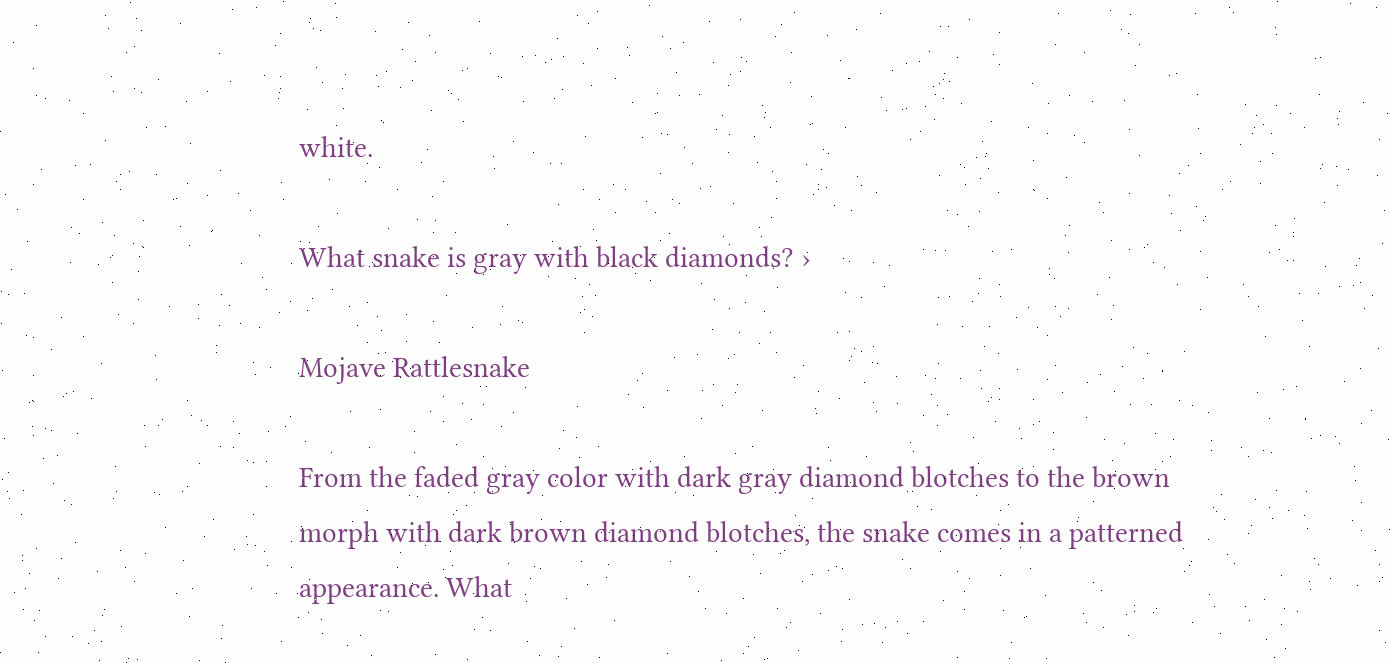white.

What snake is gray with black diamonds? ›

Mojave Rattlesnake

From the faded gray color with dark gray diamond blotches to the brown morph with dark brown diamond blotches, the snake comes in a patterned appearance. What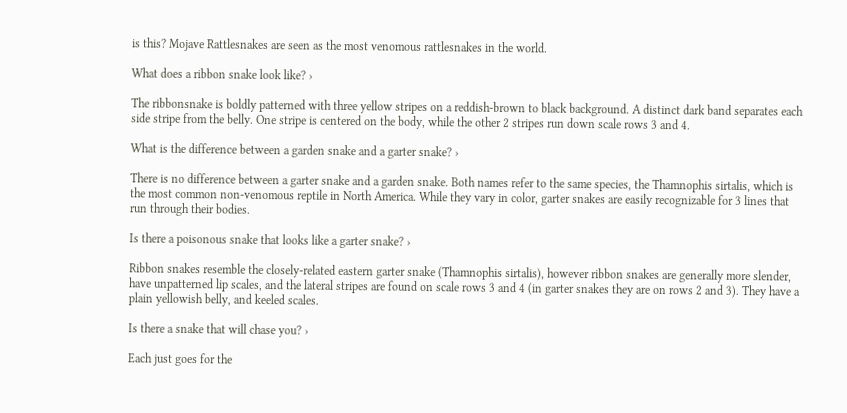is this? Mojave Rattlesnakes are seen as the most venomous rattlesnakes in the world.

What does a ribbon snake look like? ›

The ribbonsnake is boldly patterned with three yellow stripes on a reddish-brown to black background. A distinct dark band separates each side stripe from the belly. One stripe is centered on the body, while the other 2 stripes run down scale rows 3 and 4.

What is the difference between a garden snake and a garter snake? ›

There is no difference between a garter snake and a garden snake. Both names refer to the same species, the Thamnophis sirtalis, which is the most common non-venomous reptile in North America. While they vary in color, garter snakes are easily recognizable for 3 lines that run through their bodies.

Is there a poisonous snake that looks like a garter snake? ›

Ribbon snakes resemble the closely-related eastern garter snake (Thamnophis sirtalis), however ribbon snakes are generally more slender, have unpatterned lip scales, and the lateral stripes are found on scale rows 3 and 4 (in garter snakes they are on rows 2 and 3). They have a plain yellowish belly, and keeled scales.

Is there a snake that will chase you? ›

Each just goes for the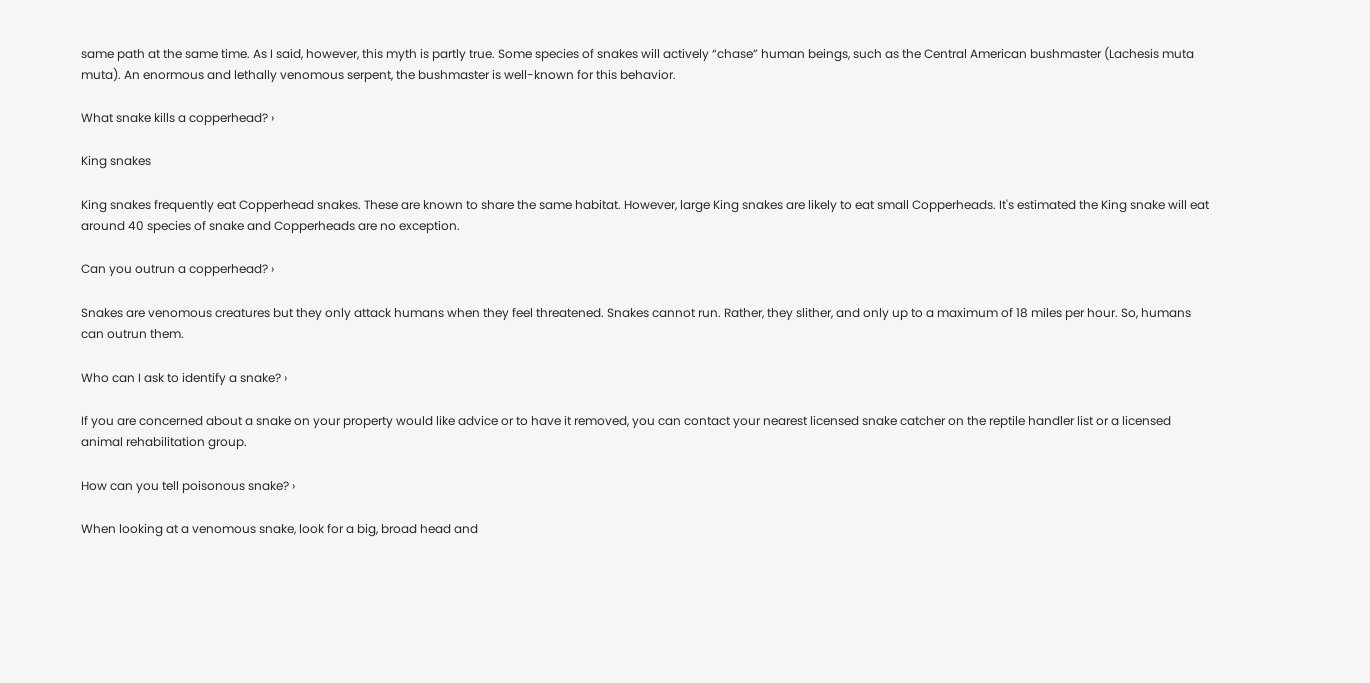same path at the same time. As I said, however, this myth is partly true. Some species of snakes will actively “chase” human beings, such as the Central American bushmaster (Lachesis muta muta). An enormous and lethally venomous serpent, the bushmaster is well-known for this behavior.

What snake kills a copperhead? ›

King snakes

King snakes frequently eat Copperhead snakes. These are known to share the same habitat. However, large King snakes are likely to eat small Copperheads. It's estimated the King snake will eat around 40 species of snake and Copperheads are no exception.

Can you outrun a copperhead? ›

Snakes are venomous creatures but they only attack humans when they feel threatened. Snakes cannot run. Rather, they slither, and only up to a maximum of 18 miles per hour. So, humans can outrun them.

Who can I ask to identify a snake? ›

If you are concerned about a snake on your property would like advice or to have it removed, you can contact your nearest licensed snake catcher on the reptile handler list or a licensed animal rehabilitation group.

How can you tell poisonous snake? ›

When looking at a venomous snake, look for a big, broad head and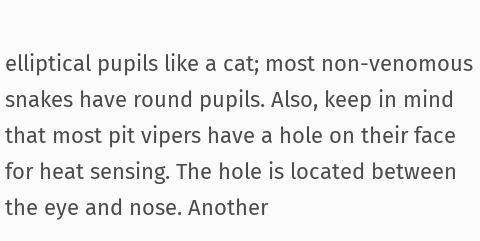elliptical pupils like a cat; most non-venomous snakes have round pupils. Also, keep in mind that most pit vipers have a hole on their face for heat sensing. The hole is located between the eye and nose. Another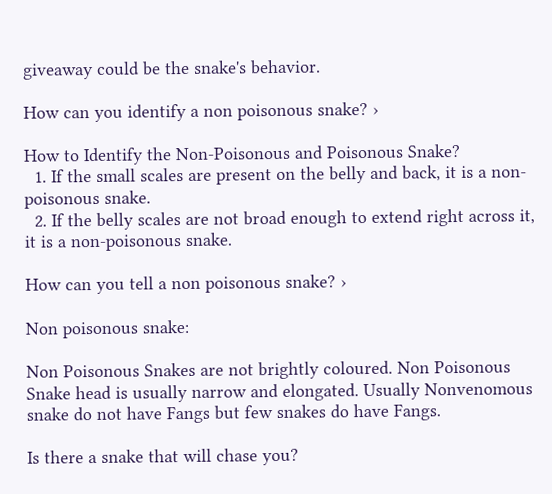giveaway could be the snake's behavior.

How can you identify a non poisonous snake? ›

How to Identify the Non-Poisonous and Poisonous Snake?
  1. If the small scales are present on the belly and back, it is a non-poisonous snake.
  2. If the belly scales are not broad enough to extend right across it, it is a non-poisonous snake.

How can you tell a non poisonous snake? ›

Non poisonous snake:

Non Poisonous Snakes are not brightly coloured. Non Poisonous Snake head is usually narrow and elongated. Usually Nonvenomous snake do not have Fangs but few snakes do have Fangs.

Is there a snake that will chase you?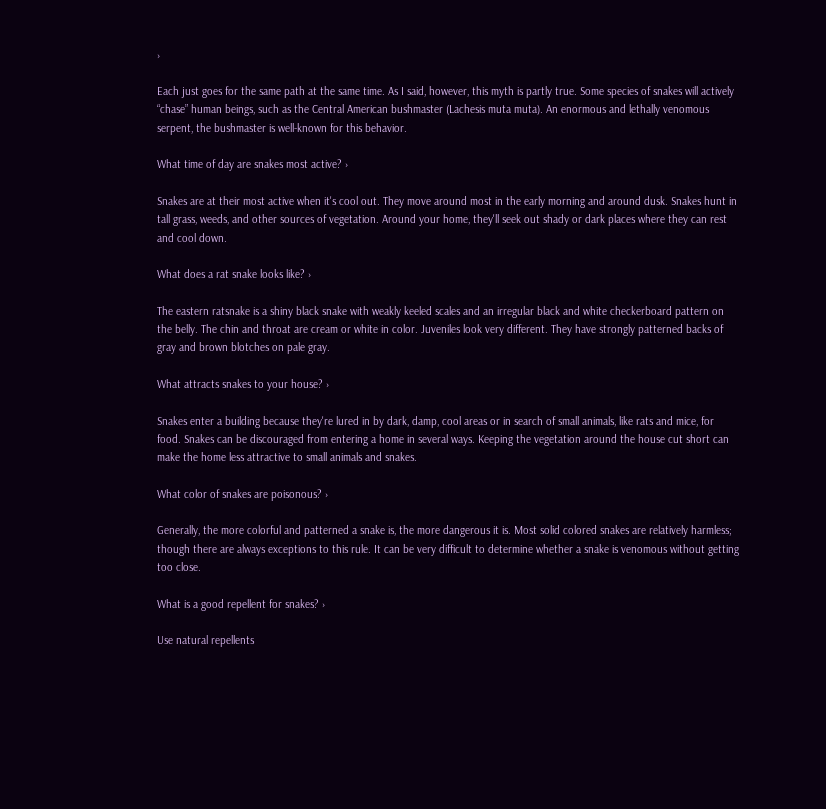›

Each just goes for the same path at the same time. As I said, however, this myth is partly true. Some species of snakes will actively “chase” human beings, such as the Central American bushmaster (Lachesis muta muta). An enormous and lethally venomous serpent, the bushmaster is well-known for this behavior.

What time of day are snakes most active? ›

Snakes are at their most active when it's cool out. They move around most in the early morning and around dusk. Snakes hunt in tall grass, weeds, and other sources of vegetation. Around your home, they'll seek out shady or dark places where they can rest and cool down.

What does a rat snake looks like? ›

The eastern ratsnake is a shiny black snake with weakly keeled scales and an irregular black and white checkerboard pattern on the belly. The chin and throat are cream or white in color. Juveniles look very different. They have strongly patterned backs of gray and brown blotches on pale gray.

What attracts snakes to your house? ›

Snakes enter a building because they're lured in by dark, damp, cool areas or in search of small animals, like rats and mice, for food. Snakes can be discouraged from entering a home in several ways. Keeping the vegetation around the house cut short can make the home less attractive to small animals and snakes.

What color of snakes are poisonous? ›

Generally, the more colorful and patterned a snake is, the more dangerous it is. Most solid colored snakes are relatively harmless; though there are always exceptions to this rule. It can be very difficult to determine whether a snake is venomous without getting too close.

What is a good repellent for snakes? ›

Use natural repellents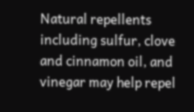Natural repellents including sulfur, clove and cinnamon oil, and vinegar may help repel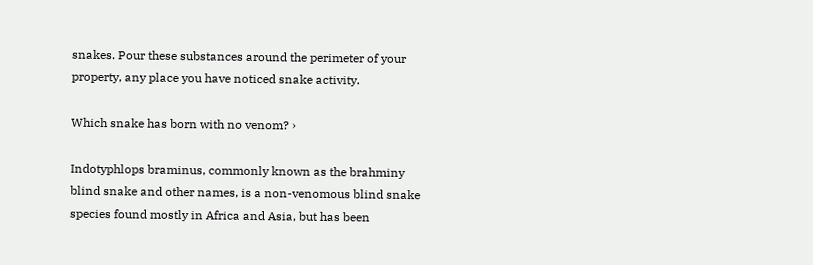snakes. Pour these substances around the perimeter of your property, any place you have noticed snake activity.

Which snake has born with no venom? ›

Indotyphlops braminus, commonly known as the brahminy blind snake and other names, is a non-venomous blind snake species found mostly in Africa and Asia, but has been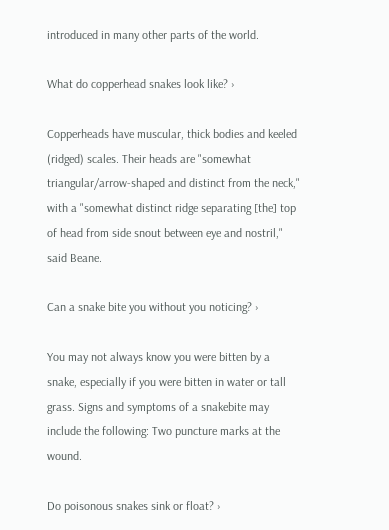introduced in many other parts of the world.

What do copperhead snakes look like? ›

Copperheads have muscular, thick bodies and keeled (ridged) scales. Their heads are "somewhat triangular/arrow-shaped and distinct from the neck," with a "somewhat distinct ridge separating [the] top of head from side snout between eye and nostril," said Beane.

Can a snake bite you without you noticing? ›

You may not always know you were bitten by a snake, especially if you were bitten in water or tall grass. Signs and symptoms of a snakebite may include the following: Two puncture marks at the wound.

Do poisonous snakes sink or float? ›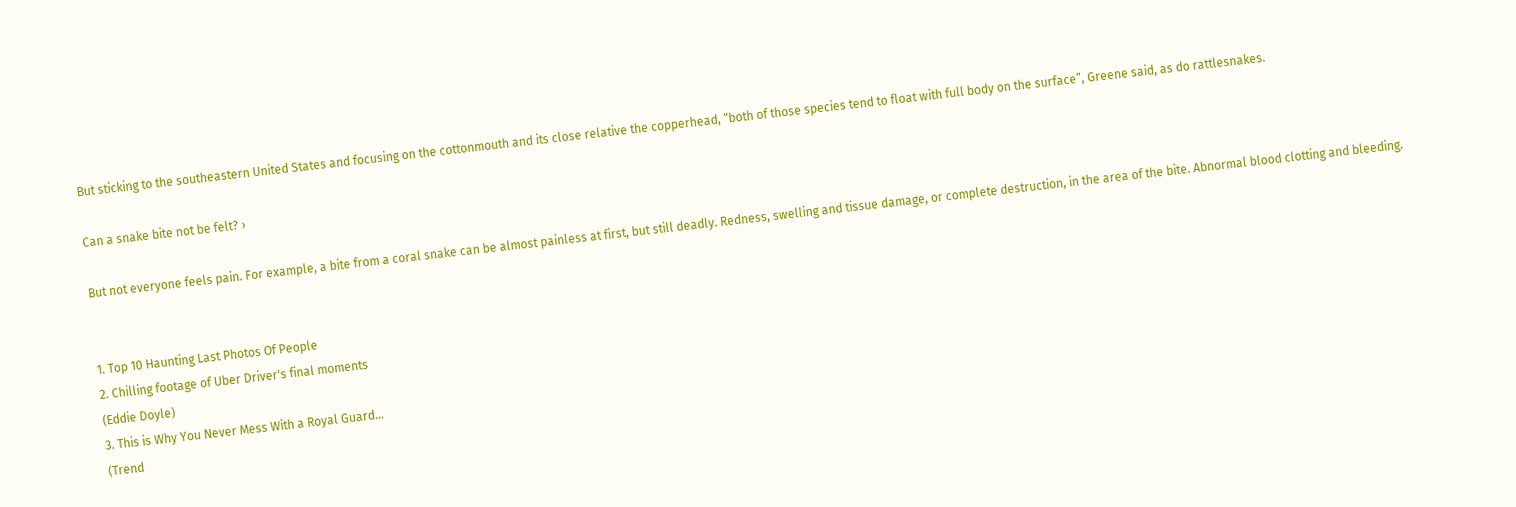But sticking to the southeastern United States and focusing on the cottonmouth and its close relative the copperhead, “both of those species tend to float with full body on the surface”, Greene said, as do rattlesnakes.

Can a snake bite not be felt? ›

But not everyone feels pain. For example, a bite from a coral snake can be almost painless at first, but still deadly. Redness, swelling and tissue damage, or complete destruction, in the area of the bite. Abnormal blood clotting and bleeding.


1. Top 10 Haunting Last Photos Of People
2. Chilling footage of Uber Driver's final moments
(Eddie Doyle)
3. This is Why You Never Mess With a Royal Guard...
(Trend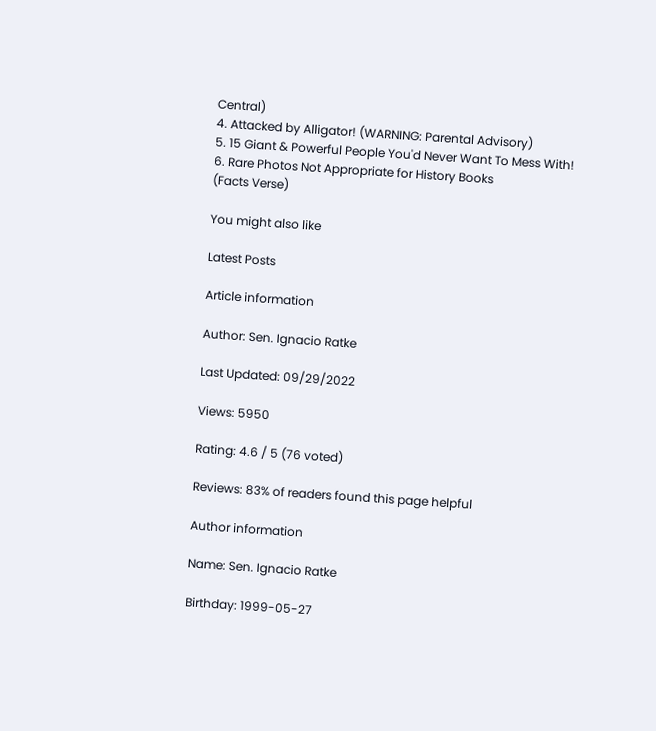Central)
4. Attacked by Alligator! (WARNING: Parental Advisory)
5. 15 Giant & Powerful People You'd Never Want To Mess With!
6. Rare Photos Not Appropriate for History Books
(Facts Verse)

You might also like

Latest Posts

Article information

Author: Sen. Ignacio Ratke

Last Updated: 09/29/2022

Views: 5950

Rating: 4.6 / 5 (76 voted)

Reviews: 83% of readers found this page helpful

Author information

Name: Sen. Ignacio Ratke

Birthday: 1999-05-27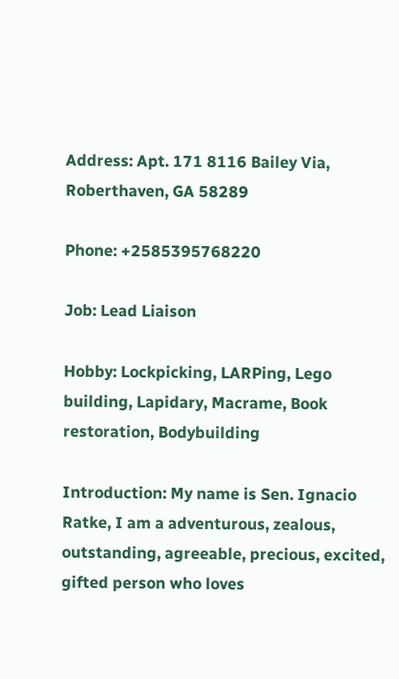Address: Apt. 171 8116 Bailey Via, Roberthaven, GA 58289

Phone: +2585395768220

Job: Lead Liaison

Hobby: Lockpicking, LARPing, Lego building, Lapidary, Macrame, Book restoration, Bodybuilding

Introduction: My name is Sen. Ignacio Ratke, I am a adventurous, zealous, outstanding, agreeable, precious, excited, gifted person who loves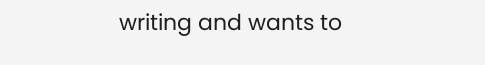writing and wants to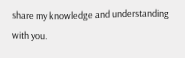share my knowledge and understanding with you.